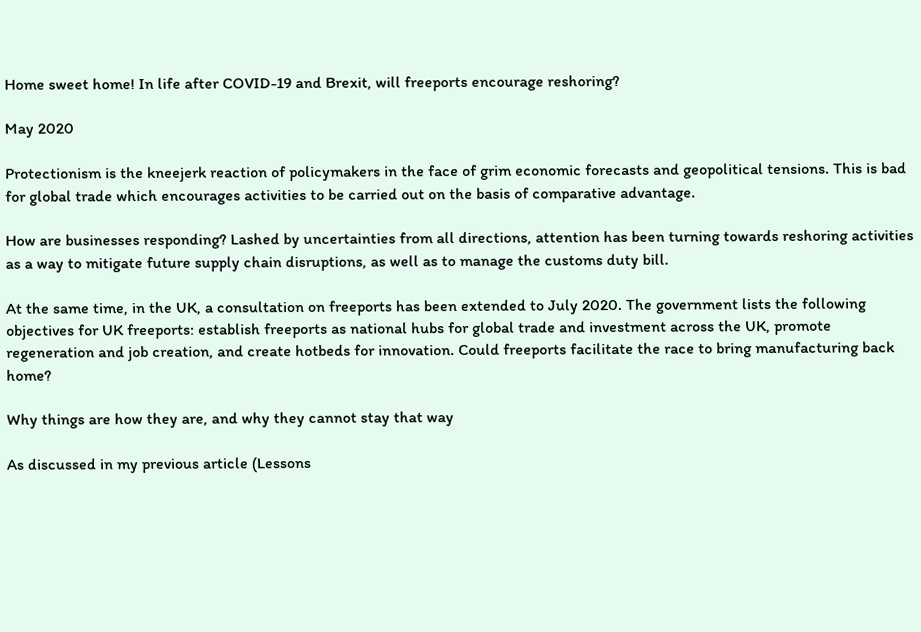Home sweet home! In life after COVID-19 and Brexit, will freeports encourage reshoring?

May 2020

Protectionism is the kneejerk reaction of policymakers in the face of grim economic forecasts and geopolitical tensions. This is bad for global trade which encourages activities to be carried out on the basis of comparative advantage.

How are businesses responding? Lashed by uncertainties from all directions, attention has been turning towards reshoring activities as a way to mitigate future supply chain disruptions, as well as to manage the customs duty bill.

At the same time, in the UK, a consultation on freeports has been extended to July 2020. The government lists the following objectives for UK freeports: establish freeports as national hubs for global trade and investment across the UK, promote regeneration and job creation, and create hotbeds for innovation. Could freeports facilitate the race to bring manufacturing back home?

Why things are how they are, and why they cannot stay that way

As discussed in my previous article (Lessons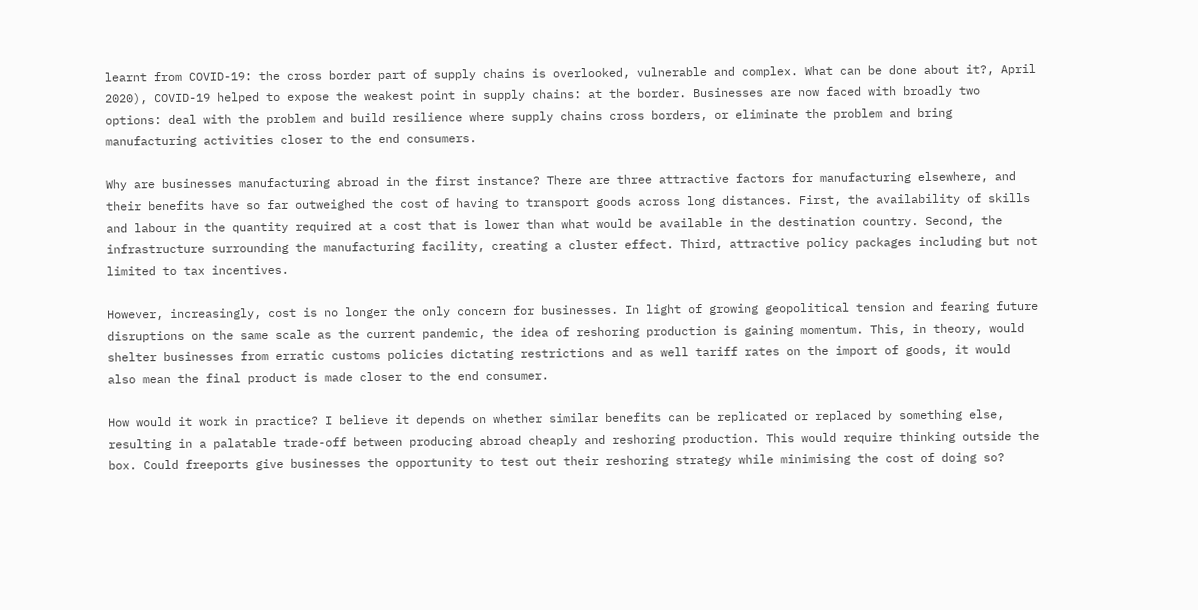learnt from COVID-19: the cross border part of supply chains is overlooked, vulnerable and complex. What can be done about it?, April 2020), COVID-19 helped to expose the weakest point in supply chains: at the border. Businesses are now faced with broadly two options: deal with the problem and build resilience where supply chains cross borders, or eliminate the problem and bring manufacturing activities closer to the end consumers.

Why are businesses manufacturing abroad in the first instance? There are three attractive factors for manufacturing elsewhere, and their benefits have so far outweighed the cost of having to transport goods across long distances. First, the availability of skills and labour in the quantity required at a cost that is lower than what would be available in the destination country. Second, the infrastructure surrounding the manufacturing facility, creating a cluster effect. Third, attractive policy packages including but not limited to tax incentives.

However, increasingly, cost is no longer the only concern for businesses. In light of growing geopolitical tension and fearing future disruptions on the same scale as the current pandemic, the idea of reshoring production is gaining momentum. This, in theory, would shelter businesses from erratic customs policies dictating restrictions and as well tariff rates on the import of goods, it would also mean the final product is made closer to the end consumer.

How would it work in practice? I believe it depends on whether similar benefits can be replicated or replaced by something else, resulting in a palatable trade-off between producing abroad cheaply and reshoring production. This would require thinking outside the box. Could freeports give businesses the opportunity to test out their reshoring strategy while minimising the cost of doing so?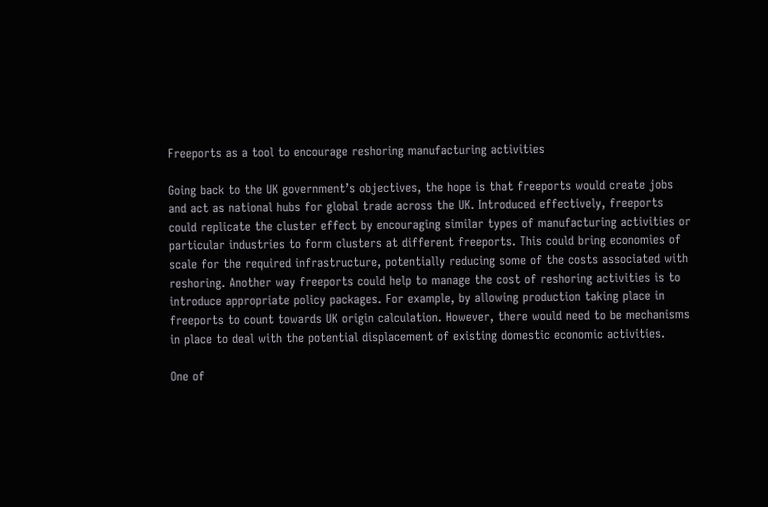Freeports as a tool to encourage reshoring manufacturing activities

Going back to the UK government’s objectives, the hope is that freeports would create jobs and act as national hubs for global trade across the UK. Introduced effectively, freeports could replicate the cluster effect by encouraging similar types of manufacturing activities or particular industries to form clusters at different freeports. This could bring economies of scale for the required infrastructure, potentially reducing some of the costs associated with reshoring. Another way freeports could help to manage the cost of reshoring activities is to introduce appropriate policy packages. For example, by allowing production taking place in freeports to count towards UK origin calculation. However, there would need to be mechanisms in place to deal with the potential displacement of existing domestic economic activities.

One of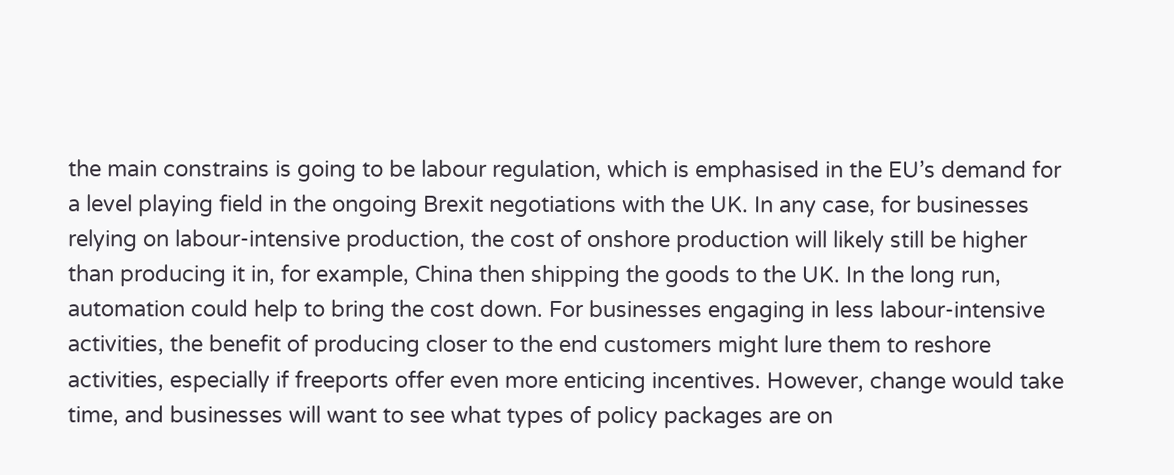the main constrains is going to be labour regulation, which is emphasised in the EU’s demand for a level playing field in the ongoing Brexit negotiations with the UK. In any case, for businesses relying on labour-intensive production, the cost of onshore production will likely still be higher than producing it in, for example, China then shipping the goods to the UK. In the long run, automation could help to bring the cost down. For businesses engaging in less labour-intensive activities, the benefit of producing closer to the end customers might lure them to reshore activities, especially if freeports offer even more enticing incentives. However, change would take time, and businesses will want to see what types of policy packages are on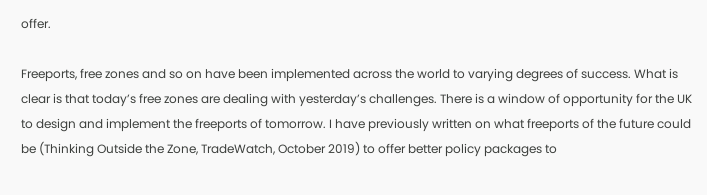offer.

Freeports, free zones and so on have been implemented across the world to varying degrees of success. What is clear is that today’s free zones are dealing with yesterday’s challenges. There is a window of opportunity for the UK to design and implement the freeports of tomorrow. I have previously written on what freeports of the future could be (Thinking Outside the Zone, TradeWatch, October 2019) to offer better policy packages to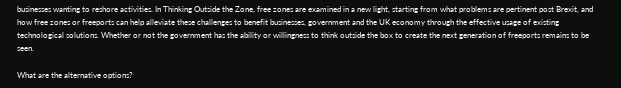businesses wanting to reshore activities. In Thinking Outside the Zone, free zones are examined in a new light, starting from what problems are pertinent post Brexit, and how free zones or freeports can help alleviate these challenges to benefit businesses, government and the UK economy through the effective usage of existing technological solutions. Whether or not the government has the ability or willingness to think outside the box to create the next generation of freeports remains to be seen.

What are the alternative options?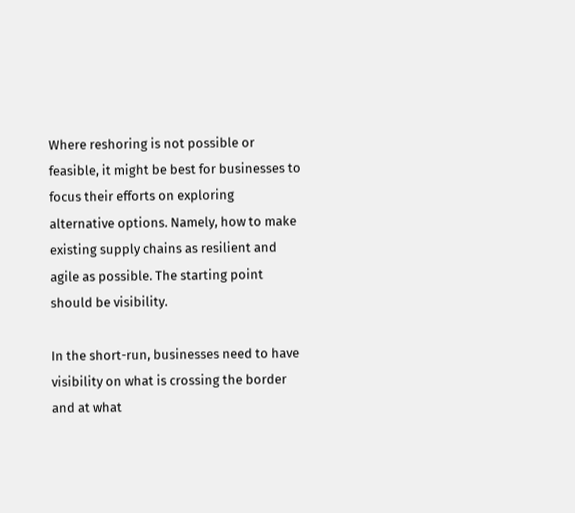Where reshoring is not possible or feasible, it might be best for businesses to focus their efforts on exploring alternative options. Namely, how to make existing supply chains as resilient and agile as possible. The starting point should be visibility.

In the short-run, businesses need to have visibility on what is crossing the border and at what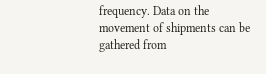frequency. Data on the movement of shipments can be gathered from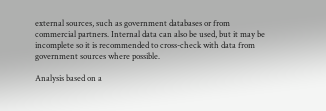external sources, such as government databases or from commercial partners. Internal data can also be used, but it may be incomplete so it is recommended to cross-check with data from government sources where possible.

Analysis based on a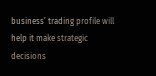business’ trading profile will help it make strategic decisions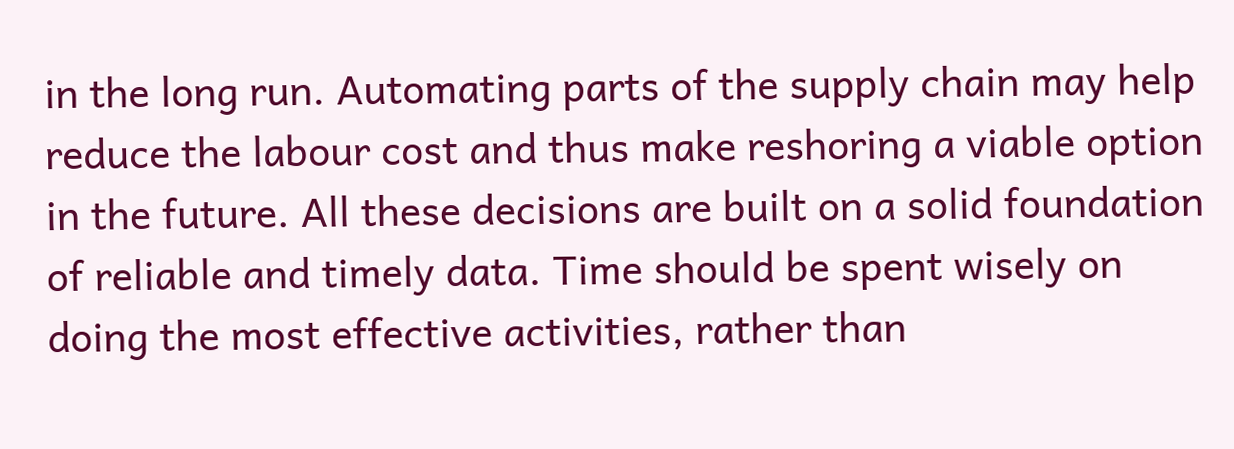in the long run. Automating parts of the supply chain may help reduce the labour cost and thus make reshoring a viable option in the future. All these decisions are built on a solid foundation of reliable and timely data. Time should be spent wisely on doing the most effective activities, rather than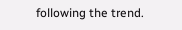following the trend.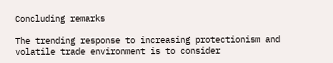Concluding remarks

The trending response to increasing protectionism and volatile trade environment is to consider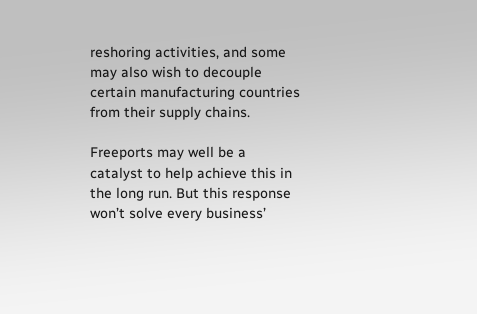reshoring activities, and some may also wish to decouple certain manufacturing countries from their supply chains.

Freeports may well be a catalyst to help achieve this in the long run. But this response won’t solve every business’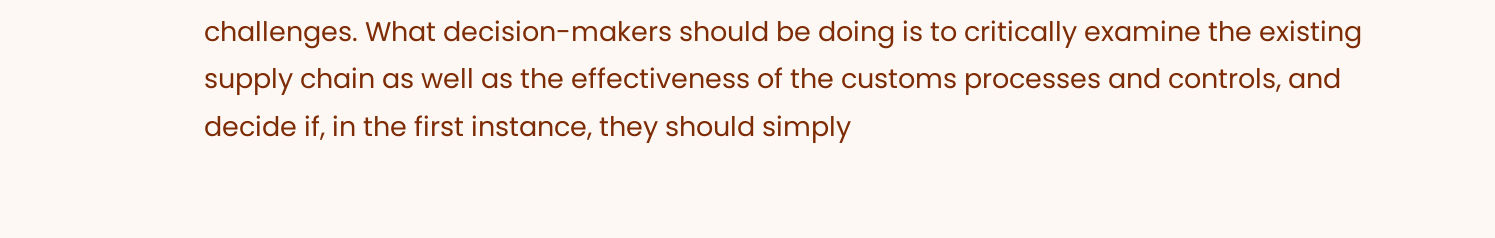challenges. What decision-makers should be doing is to critically examine the existing supply chain as well as the effectiveness of the customs processes and controls, and decide if, in the first instance, they should simply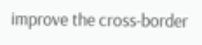improve the cross-border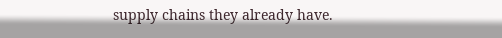supply chains they already have.